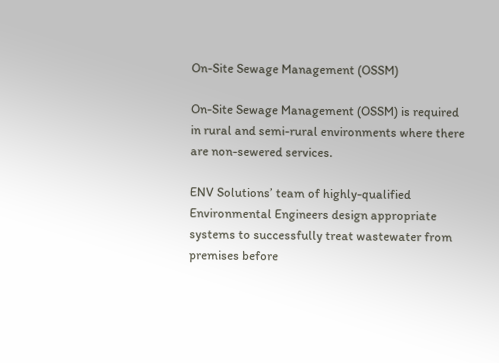On-Site Sewage Management (OSSM)

On-Site Sewage Management (OSSM) is required in rural and semi-rural environments where there are non-sewered services.

ENV Solutions’ team of highly-qualified Environmental Engineers design appropriate systems to successfully treat wastewater from premises before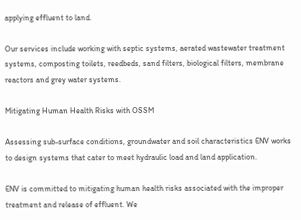applying effluent to land.

Our services include working with septic systems, aerated wastewater treatment systems, composting toilets, reedbeds, sand filters, biological filters, membrane reactors and grey water systems.

Mitigating Human Health Risks with OSSM

Assessing sub-surface conditions, groundwater and soil characteristics ENV works to design systems that cater to meet hydraulic load and land application.

ENV is committed to mitigating human health risks associated with the improper treatment and release of effluent. We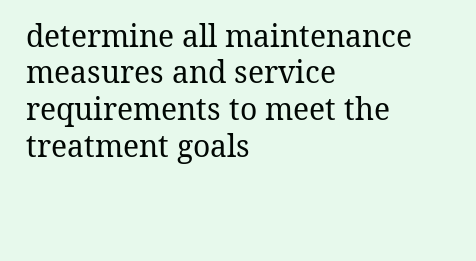determine all maintenance measures and service requirements to meet the treatment goals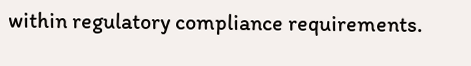within regulatory compliance requirements.